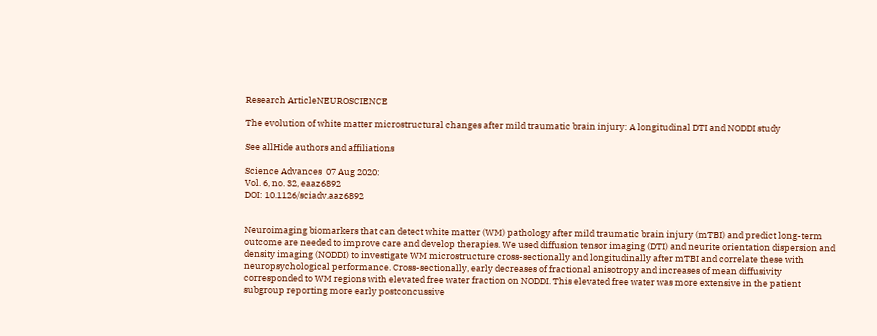Research ArticleNEUROSCIENCE

The evolution of white matter microstructural changes after mild traumatic brain injury: A longitudinal DTI and NODDI study

See allHide authors and affiliations

Science Advances  07 Aug 2020:
Vol. 6, no. 32, eaaz6892
DOI: 10.1126/sciadv.aaz6892


Neuroimaging biomarkers that can detect white matter (WM) pathology after mild traumatic brain injury (mTBI) and predict long-term outcome are needed to improve care and develop therapies. We used diffusion tensor imaging (DTI) and neurite orientation dispersion and density imaging (NODDI) to investigate WM microstructure cross-sectionally and longitudinally after mTBI and correlate these with neuropsychological performance. Cross-sectionally, early decreases of fractional anisotropy and increases of mean diffusivity corresponded to WM regions with elevated free water fraction on NODDI. This elevated free water was more extensive in the patient subgroup reporting more early postconcussive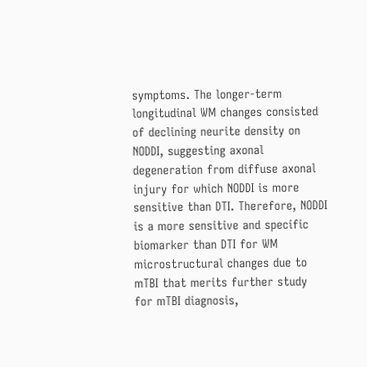symptoms. The longer-term longitudinal WM changes consisted of declining neurite density on NODDI, suggesting axonal degeneration from diffuse axonal injury for which NODDI is more sensitive than DTI. Therefore, NODDI is a more sensitive and specific biomarker than DTI for WM microstructural changes due to mTBI that merits further study for mTBI diagnosis,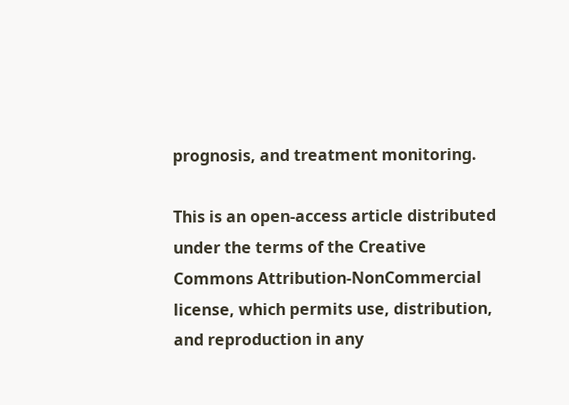prognosis, and treatment monitoring.

This is an open-access article distributed under the terms of the Creative Commons Attribution-NonCommercial license, which permits use, distribution, and reproduction in any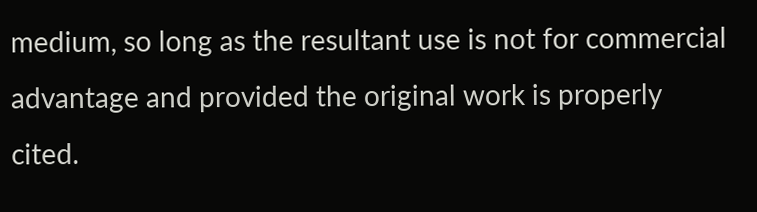medium, so long as the resultant use is not for commercial advantage and provided the original work is properly cited.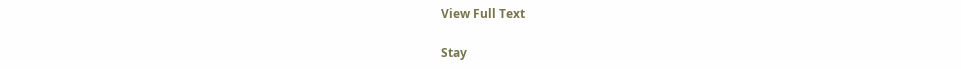View Full Text

Stay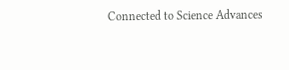Connected to Science Advances